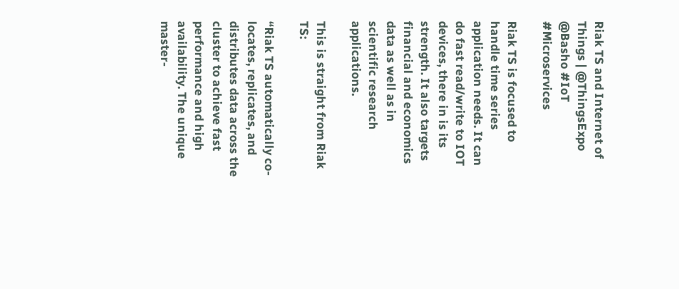Riak TS and Internet of Things | @ThingsExpo @Basho #IoT #Microservices

Riak TS is focused to handle time series application needs. It can do fast read/write to IOT devices, there in is its strength. It also targets financial and economics data as well as in scientific research applications.

This is straight from Riak TS:

“Riak TS automatically co-locates, replicates, and distributes data across the cluster to achieve fast performance and high availability. The unique master-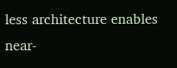less architecture enables near-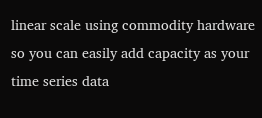linear scale using commodity hardware so you can easily add capacity as your time series data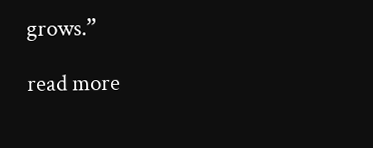grows.”

read more